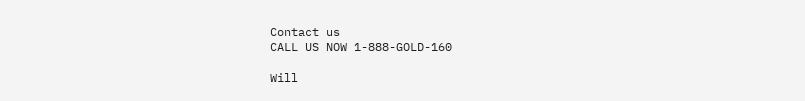Contact us
CALL US NOW 1-888-GOLD-160

Will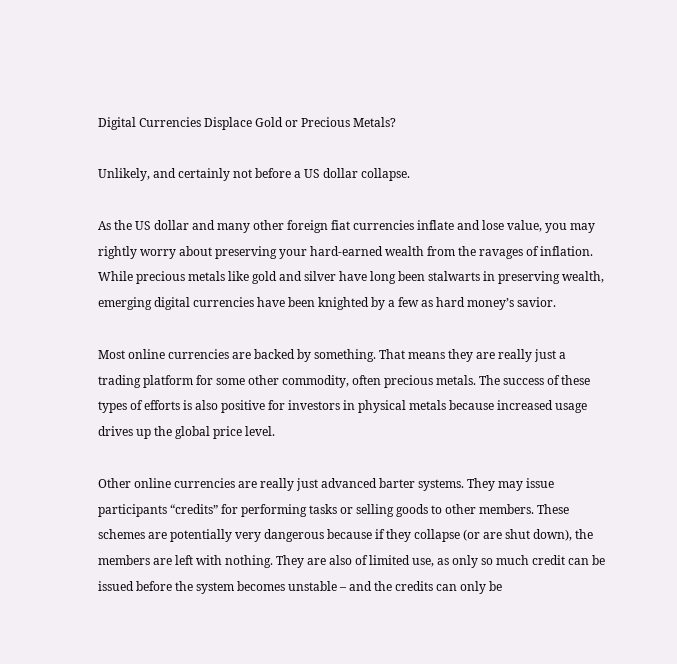Digital Currencies Displace Gold or Precious Metals?

Unlikely, and certainly not before a US dollar collapse.

As the US dollar and many other foreign fiat currencies inflate and lose value, you may rightly worry about preserving your hard-earned wealth from the ravages of inflation. While precious metals like gold and silver have long been stalwarts in preserving wealth, emerging digital currencies have been knighted by a few as hard money’s savior.

Most online currencies are backed by something. That means they are really just a trading platform for some other commodity, often precious metals. The success of these types of efforts is also positive for investors in physical metals because increased usage drives up the global price level.

Other online currencies are really just advanced barter systems. They may issue participants “credits” for performing tasks or selling goods to other members. These schemes are potentially very dangerous because if they collapse (or are shut down), the members are left with nothing. They are also of limited use, as only so much credit can be issued before the system becomes unstable – and the credits can only be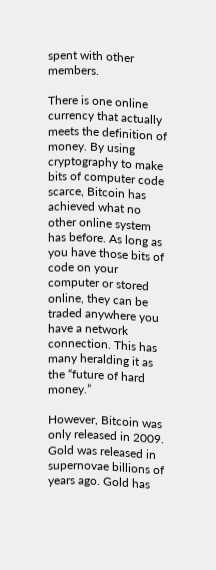spent with other members.

There is one online currency that actually meets the definition of money. By using cryptography to make bits of computer code scarce, Bitcoin has achieved what no other online system has before. As long as you have those bits of code on your computer or stored online, they can be traded anywhere you have a network connection. This has many heralding it as the “future of hard money.”

However, Bitcoin was only released in 2009. Gold was released in supernovae billions of years ago. Gold has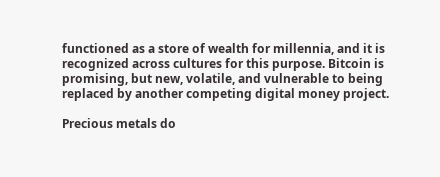functioned as a store of wealth for millennia, and it is recognized across cultures for this purpose. Bitcoin is promising, but new, volatile, and vulnerable to being replaced by another competing digital money project.

Precious metals do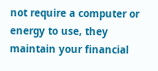not require a computer or energy to use, they maintain your financial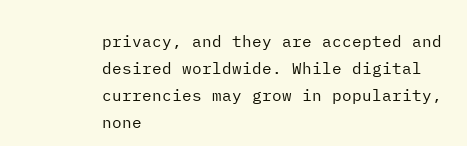privacy, and they are accepted and desired worldwide. While digital currencies may grow in popularity, none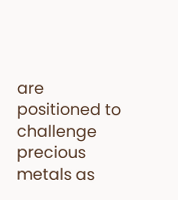are positioned to challenge precious metals as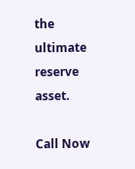the ultimate reserve asset.

Call Now